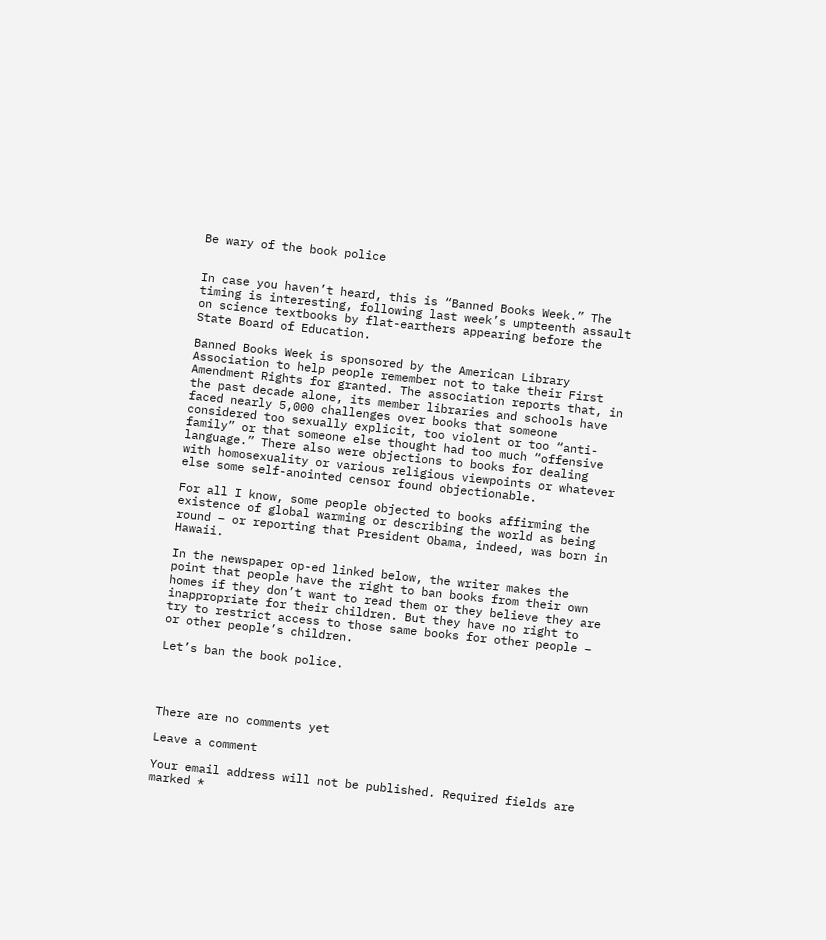Be wary of the book police


In case you haven’t heard, this is “Banned Books Week.” The timing is interesting, following last week’s umpteenth assault on science textbooks by flat-earthers appearing before the State Board of Education.

Banned Books Week is sponsored by the American Library Association to help people remember not to take their First Amendment Rights for granted. The association reports that, in the past decade alone, its member libraries and schools have faced nearly 5,000 challenges over books that someone considered too sexually explicit, too violent or too “anti-family” or that someone else thought had too much “offensive language.” There also were objections to books for dealing with homosexuality or various religious viewpoints or whatever else some self-anointed censor found objectionable.

For all I know, some people objected to books affirming the existence of global warming or describing the world as being round – or reporting that President Obama, indeed, was born in Hawaii.

In the newspaper op-ed linked below, the writer makes the point that people have the right to ban books from their own homes if they don’t want to read them or they believe they are inappropriate for their children. But they have no right to try to restrict access to those same books for other people – or other people’s children.

Let’s ban the book police.




There are no comments yet

Leave a comment

Your email address will not be published. Required fields are marked *